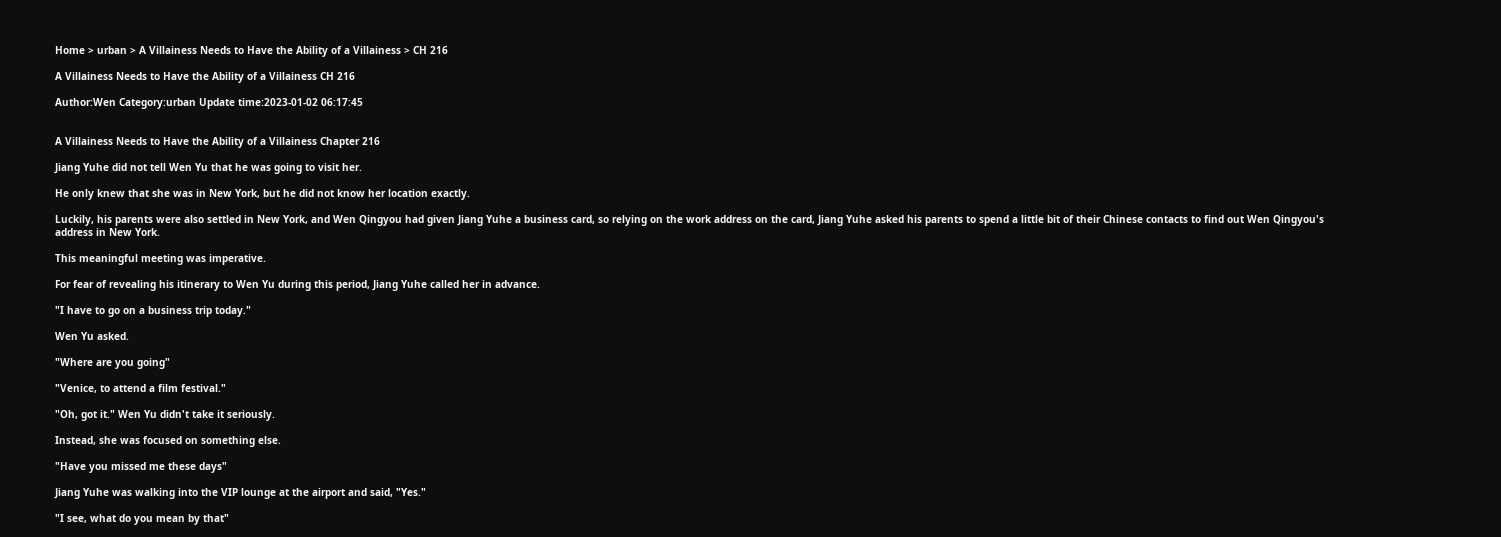Home > urban > A Villainess Needs to Have the Ability of a Villainess > CH 216

A Villainess Needs to Have the Ability of a Villainess CH 216

Author:Wen Category:urban Update time:2023-01-02 06:17:45


A Villainess Needs to Have the Ability of a Villainess Chapter 216

Jiang Yuhe did not tell Wen Yu that he was going to visit her.

He only knew that she was in New York, but he did not know her location exactly.

Luckily, his parents were also settled in New York, and Wen Qingyou had given Jiang Yuhe a business card, so relying on the work address on the card, Jiang Yuhe asked his parents to spend a little bit of their Chinese contacts to find out Wen Qingyou's address in New York.

This meaningful meeting was imperative.

For fear of revealing his itinerary to Wen Yu during this period, Jiang Yuhe called her in advance.

"I have to go on a business trip today."

Wen Yu asked.

"Where are you going"

"Venice, to attend a film festival."

"Oh, got it." Wen Yu didn't take it seriously.

Instead, she was focused on something else.

"Have you missed me these days"

Jiang Yuhe was walking into the VIP lounge at the airport and said, "Yes."

"I see, what do you mean by that"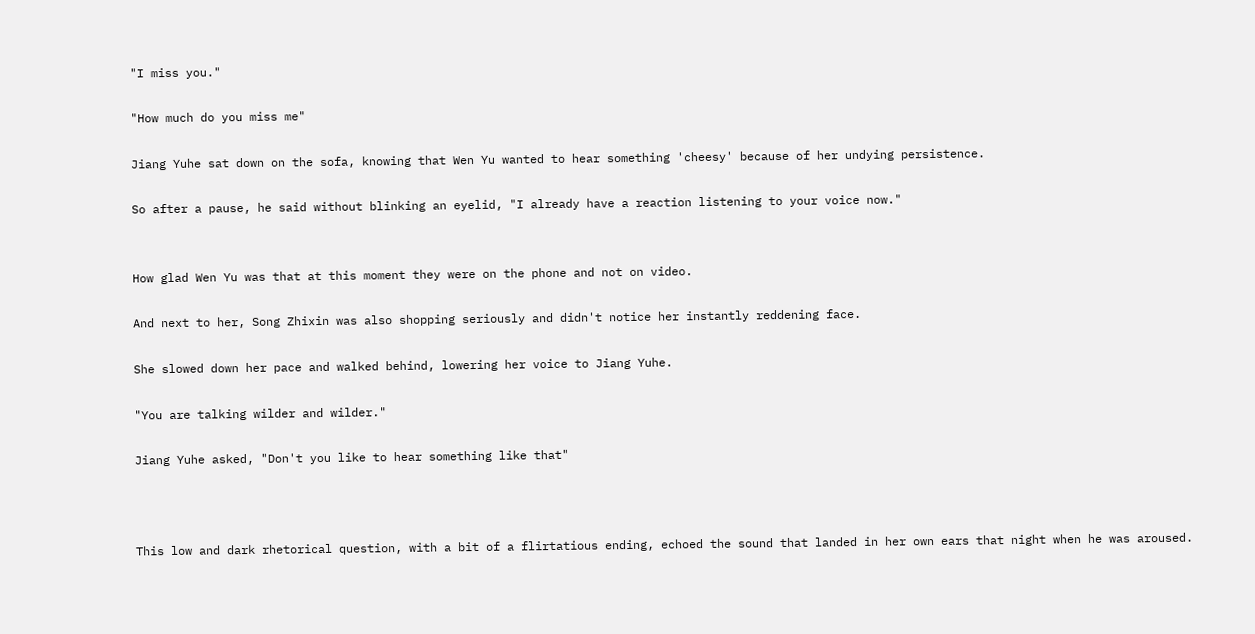"I miss you."

"How much do you miss me"

Jiang Yuhe sat down on the sofa, knowing that Wen Yu wanted to hear something 'cheesy' because of her undying persistence.

So after a pause, he said without blinking an eyelid, "I already have a reaction listening to your voice now."


How glad Wen Yu was that at this moment they were on the phone and not on video.

And next to her, Song Zhixin was also shopping seriously and didn't notice her instantly reddening face.

She slowed down her pace and walked behind, lowering her voice to Jiang Yuhe.

"You are talking wilder and wilder."

Jiang Yuhe asked, "Don't you like to hear something like that"



This low and dark rhetorical question, with a bit of a flirtatious ending, echoed the sound that landed in her own ears that night when he was aroused.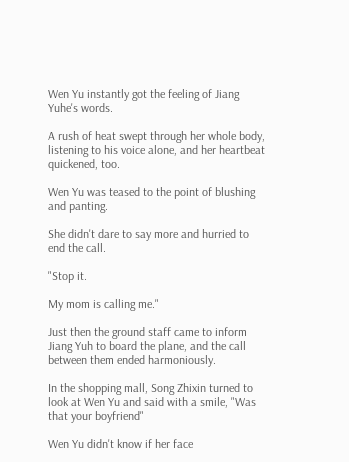Wen Yu instantly got the feeling of Jiang Yuhe's words.

A rush of heat swept through her whole body, listening to his voice alone, and her heartbeat quickened, too.

Wen Yu was teased to the point of blushing and panting.

She didn't dare to say more and hurried to end the call.

"Stop it.

My mom is calling me."

Just then the ground staff came to inform Jiang Yuh to board the plane, and the call between them ended harmoniously.

In the shopping mall, Song Zhixin turned to look at Wen Yu and said with a smile, "Was that your boyfriend"

Wen Yu didn't know if her face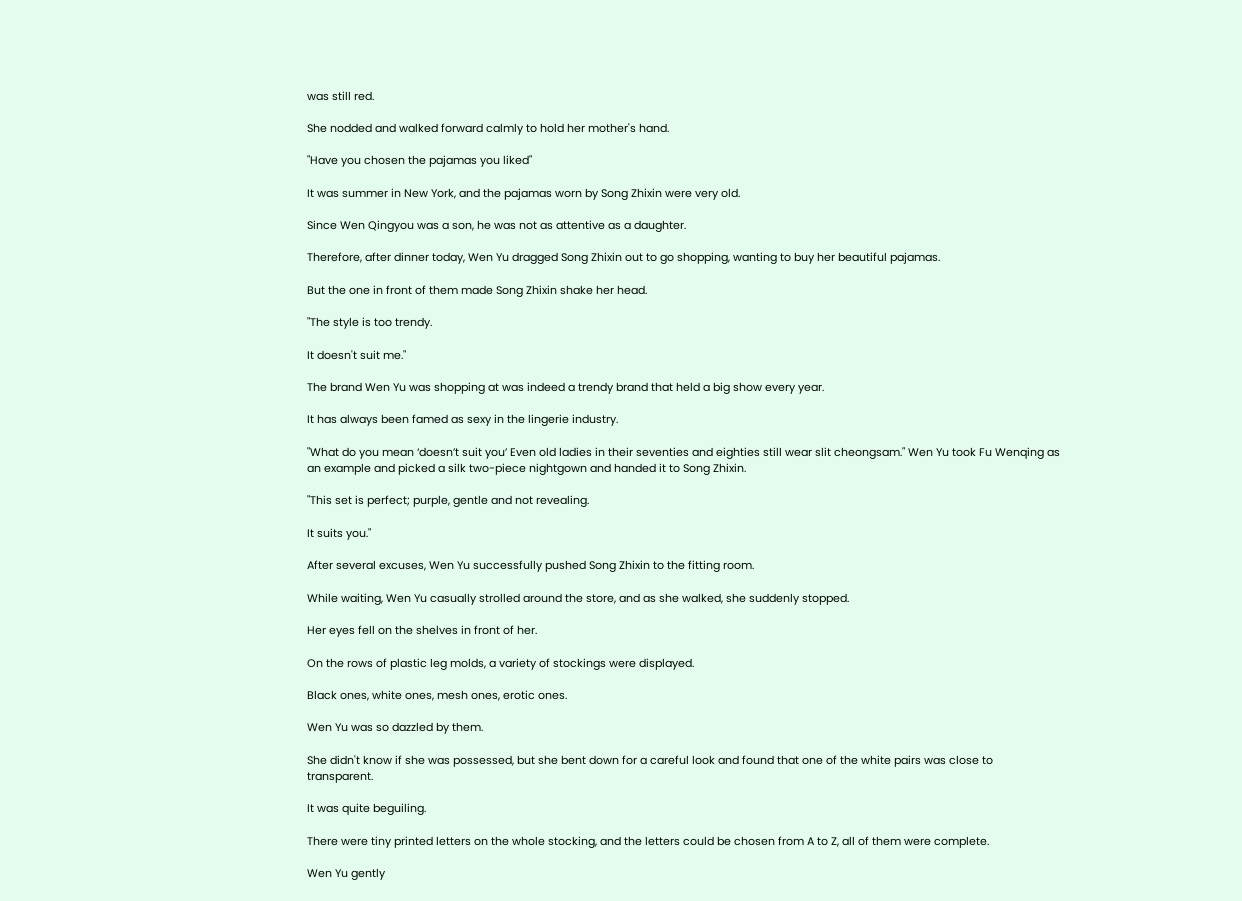was still red.

She nodded and walked forward calmly to hold her mother's hand.

"Have you chosen the pajamas you liked"

It was summer in New York, and the pajamas worn by Song Zhixin were very old.

Since Wen Qingyou was a son, he was not as attentive as a daughter.

Therefore, after dinner today, Wen Yu dragged Song Zhixin out to go shopping, wanting to buy her beautiful pajamas.

But the one in front of them made Song Zhixin shake her head.

"The style is too trendy.

It doesn't suit me."

The brand Wen Yu was shopping at was indeed a trendy brand that held a big show every year.

It has always been famed as sexy in the lingerie industry.

"What do you mean ‘doesn’t suit you’ Even old ladies in their seventies and eighties still wear slit cheongsam." Wen Yu took Fu Wenqing as an example and picked a silk two-piece nightgown and handed it to Song Zhixin.

"This set is perfect; purple, gentle and not revealing.

It suits you."

After several excuses, Wen Yu successfully pushed Song Zhixin to the fitting room.

While waiting, Wen Yu casually strolled around the store, and as she walked, she suddenly stopped.

Her eyes fell on the shelves in front of her.

On the rows of plastic leg molds, a variety of stockings were displayed.

Black ones, white ones, mesh ones, erotic ones.

Wen Yu was so dazzled by them.

She didn't know if she was possessed, but she bent down for a careful look and found that one of the white pairs was close to transparent.

It was quite beguiling.

There were tiny printed letters on the whole stocking, and the letters could be chosen from A to Z, all of them were complete.

Wen Yu gently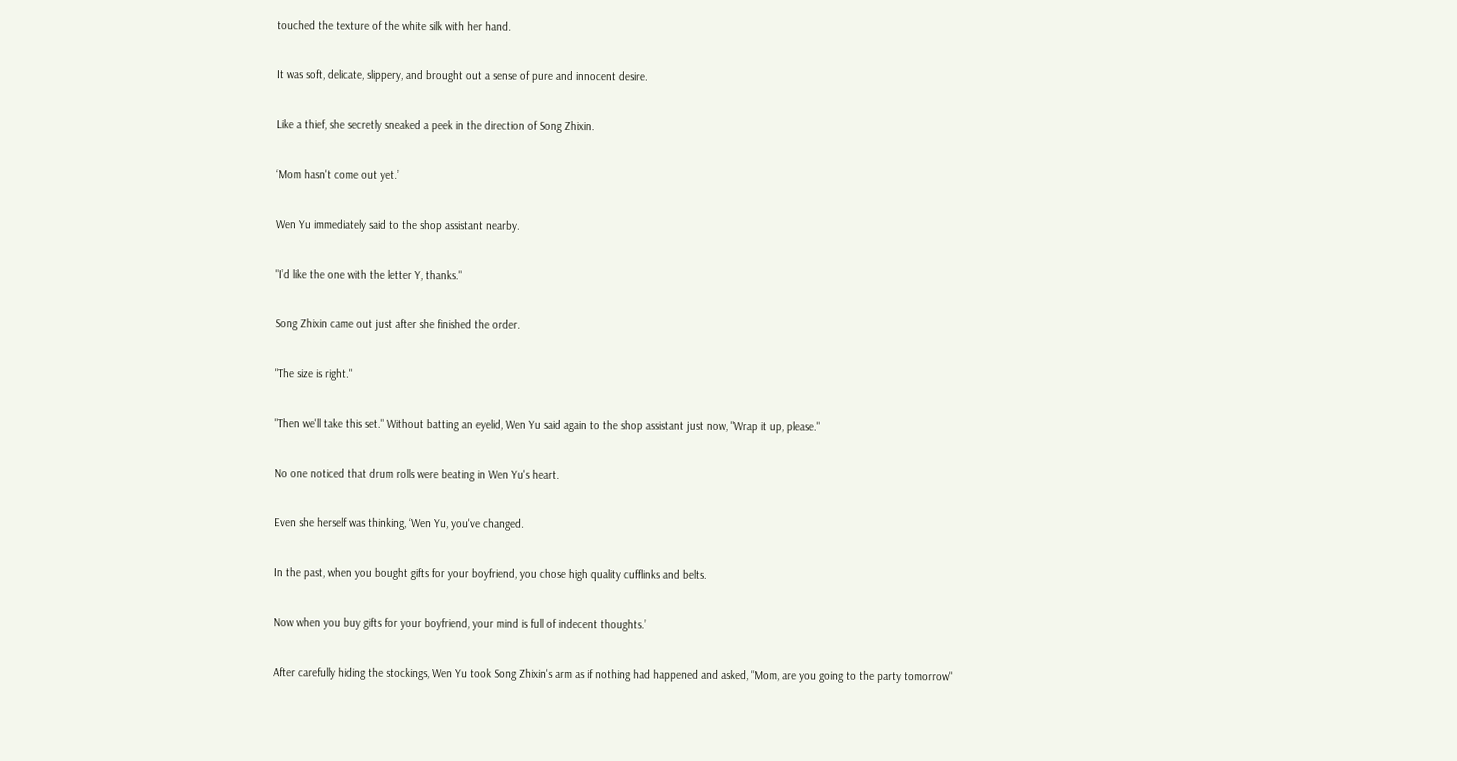touched the texture of the white silk with her hand.

It was soft, delicate, slippery, and brought out a sense of pure and innocent desire.

Like a thief, she secretly sneaked a peek in the direction of Song Zhixin.

‘Mom hasn't come out yet.’

Wen Yu immediately said to the shop assistant nearby.

"I’d like the one with the letter Y, thanks."

Song Zhixin came out just after she finished the order.

"The size is right."

"Then we'll take this set." Without batting an eyelid, Wen Yu said again to the shop assistant just now, "Wrap it up, please."

No one noticed that drum rolls were beating in Wen Yu's heart.

Even she herself was thinking, ‘Wen Yu, you've changed.

In the past, when you bought gifts for your boyfriend, you chose high quality cufflinks and belts.

Now when you buy gifts for your boyfriend, your mind is full of indecent thoughts.’

After carefully hiding the stockings, Wen Yu took Song Zhixin's arm as if nothing had happened and asked, "Mom, are you going to the party tomorrow"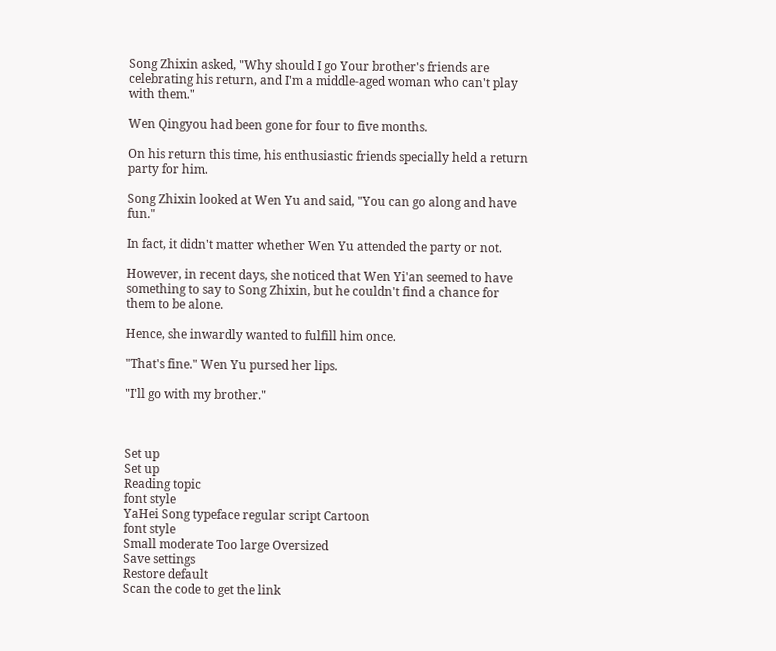Song Zhixin asked, "Why should I go Your brother's friends are celebrating his return, and I'm a middle-aged woman who can't play with them."

Wen Qingyou had been gone for four to five months.

On his return this time, his enthusiastic friends specially held a return party for him.

Song Zhixin looked at Wen Yu and said, "You can go along and have fun."

In fact, it didn't matter whether Wen Yu attended the party or not.

However, in recent days, she noticed that Wen Yi'an seemed to have something to say to Song Zhixin, but he couldn't find a chance for them to be alone.

Hence, she inwardly wanted to fulfill him once.

"That's fine." Wen Yu pursed her lips.

"I'll go with my brother."



Set up
Set up
Reading topic
font style
YaHei Song typeface regular script Cartoon
font style
Small moderate Too large Oversized
Save settings
Restore default
Scan the code to get the link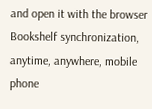and open it with the browser
Bookshelf synchronization, anytime, anywhere, mobile phone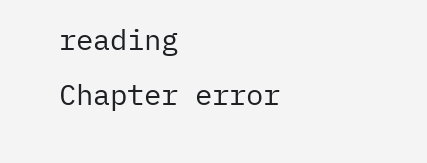reading
Chapter error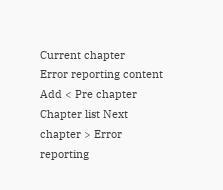Current chapter
Error reporting content
Add < Pre chapter Chapter list Next chapter > Error reporting